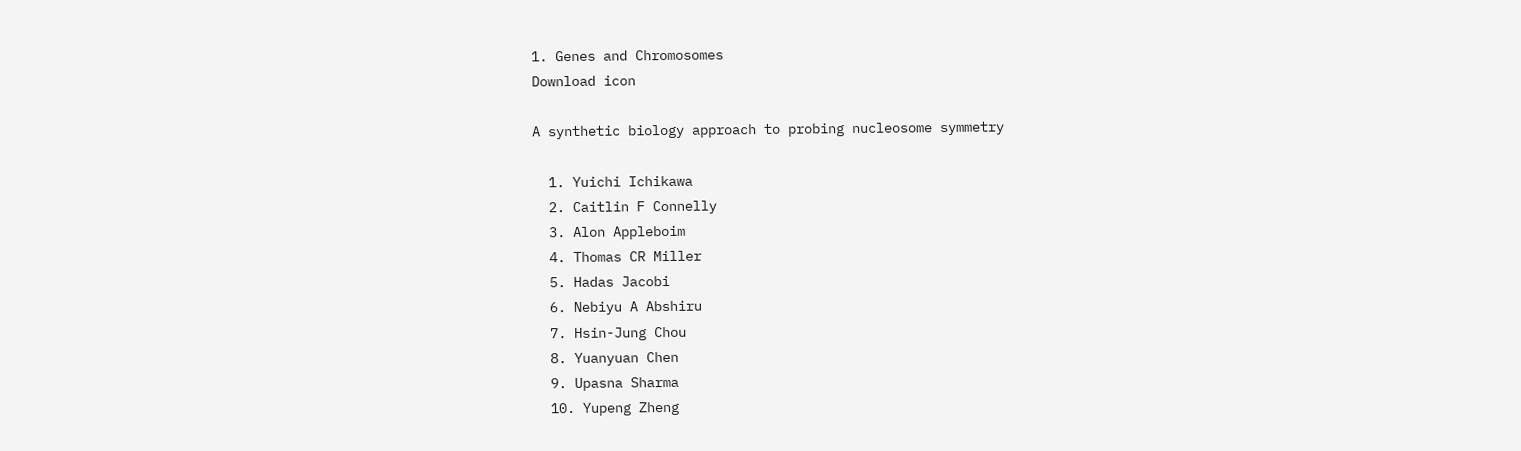1. Genes and Chromosomes
Download icon

A synthetic biology approach to probing nucleosome symmetry

  1. Yuichi Ichikawa
  2. Caitlin F Connelly
  3. Alon Appleboim
  4. Thomas CR Miller
  5. Hadas Jacobi
  6. Nebiyu A Abshiru
  7. Hsin-Jung Chou
  8. Yuanyuan Chen
  9. Upasna Sharma
  10. Yupeng Zheng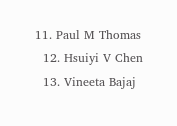11. Paul M Thomas
  12. Hsuiyi V Chen
  13. Vineeta Bajaj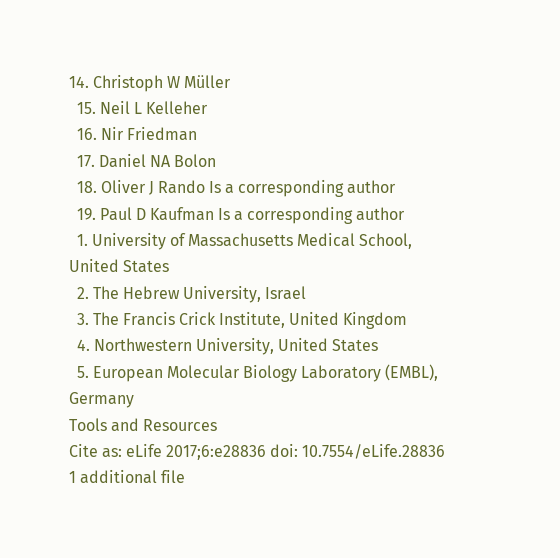14. Christoph W Müller
  15. Neil L Kelleher
  16. Nir Friedman
  17. Daniel NA Bolon
  18. Oliver J Rando Is a corresponding author
  19. Paul D Kaufman Is a corresponding author
  1. University of Massachusetts Medical School, United States
  2. The Hebrew University, Israel
  3. The Francis Crick Institute, United Kingdom
  4. Northwestern University, United States
  5. European Molecular Biology Laboratory (EMBL), Germany
Tools and Resources
Cite as: eLife 2017;6:e28836 doi: 10.7554/eLife.28836
1 additional file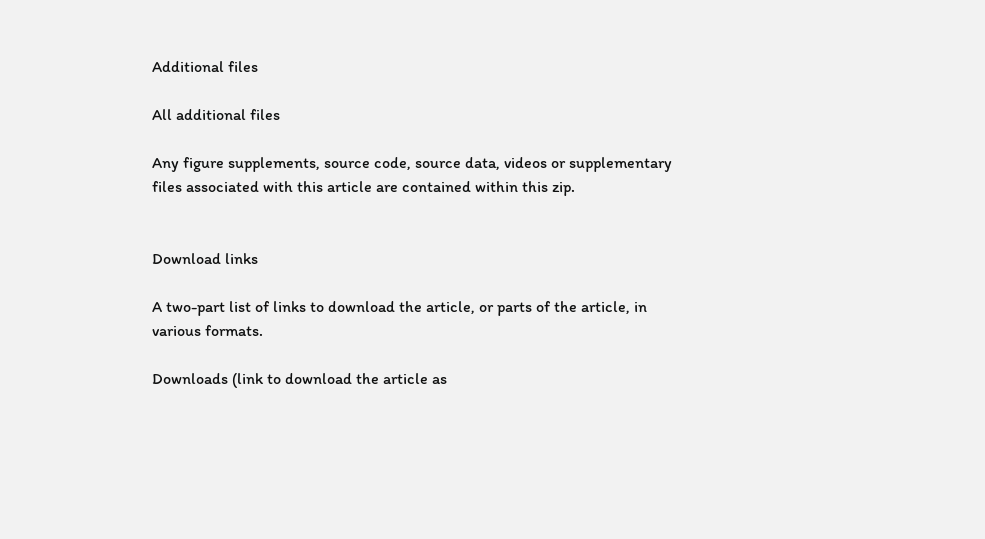Additional files

All additional files

Any figure supplements, source code, source data, videos or supplementary files associated with this article are contained within this zip.


Download links

A two-part list of links to download the article, or parts of the article, in various formats.

Downloads (link to download the article as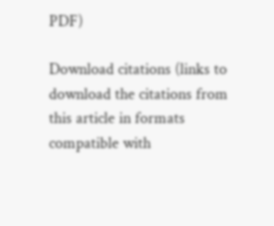PDF)

Download citations (links to download the citations from this article in formats compatible with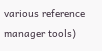various reference manager tools)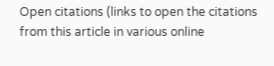Open citations (links to open the citations from this article in various online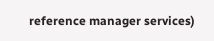reference manager services)